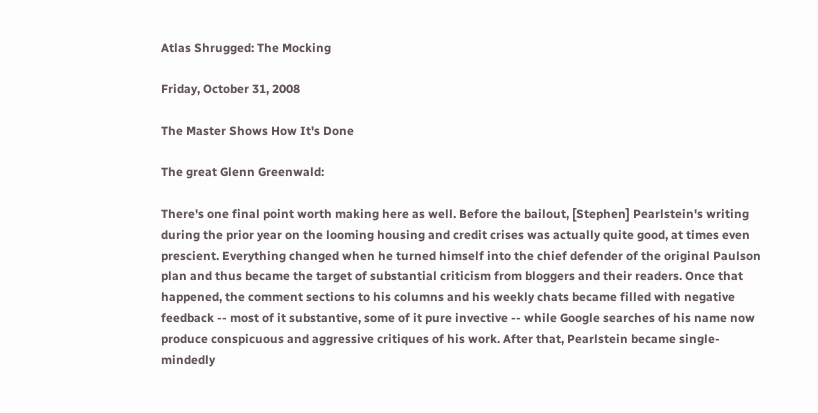Atlas Shrugged: The Mocking

Friday, October 31, 2008

The Master Shows How It's Done

The great Glenn Greenwald:

There's one final point worth making here as well. Before the bailout, [Stephen] Pearlstein's writing during the prior year on the looming housing and credit crises was actually quite good, at times even prescient. Everything changed when he turned himself into the chief defender of the original Paulson plan and thus became the target of substantial criticism from bloggers and their readers. Once that happened, the comment sections to his columns and his weekly chats became filled with negative feedback -- most of it substantive, some of it pure invective -- while Google searches of his name now produce conspicuous and aggressive critiques of his work. After that, Pearlstein became single-mindedly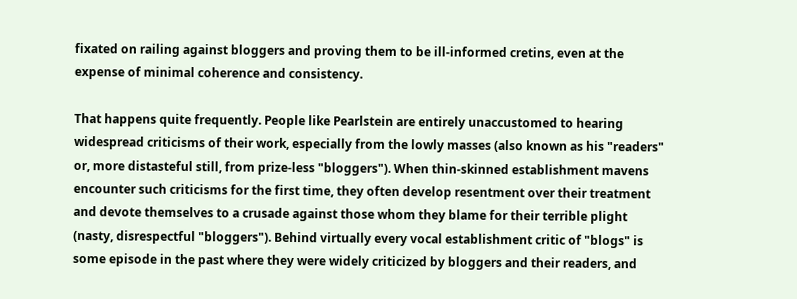fixated on railing against bloggers and proving them to be ill-informed cretins, even at the expense of minimal coherence and consistency.

That happens quite frequently. People like Pearlstein are entirely unaccustomed to hearing widespread criticisms of their work, especially from the lowly masses (also known as his "readers" or, more distasteful still, from prize-less "bloggers"). When thin-skinned establishment mavens encounter such criticisms for the first time, they often develop resentment over their treatment and devote themselves to a crusade against those whom they blame for their terrible plight (nasty, disrespectful "bloggers"). Behind virtually every vocal establishment critic of "blogs" is some episode in the past where they were widely criticized by bloggers and their readers, and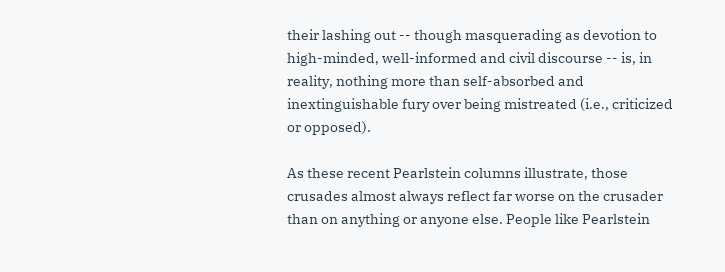their lashing out -- though masquerading as devotion to high-minded, well-informed and civil discourse -- is, in reality, nothing more than self-absorbed and inextinguishable fury over being mistreated (i.e., criticized or opposed).

As these recent Pearlstein columns illustrate, those crusades almost always reflect far worse on the crusader than on anything or anyone else. People like Pearlstein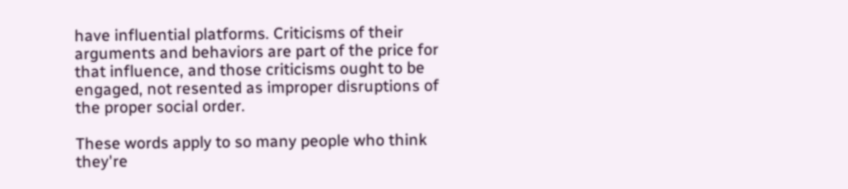have influential platforms. Criticisms of their arguments and behaviors are part of the price for that influence, and those criticisms ought to be engaged, not resented as improper disruptions of the proper social order.

These words apply to so many people who think they're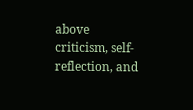above criticism, self-reflection, and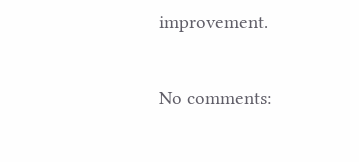improvement.

No comments: